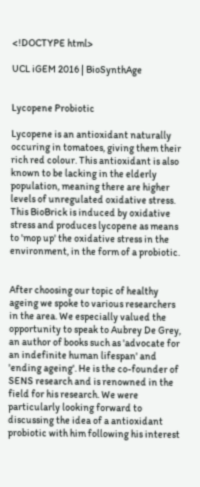<!DOCTYPE html>

UCL iGEM 2016 | BioSynthAge


Lycopene Probiotic

Lycopene is an antioxidant naturally occuring in tomatoes, giving them their rich red colour. This antioxidant is also known to be lacking in the elderly population, meaning there are higher levels of unregulated oxidative stress. This BioBrick is induced by oxidative stress and produces lycopene as means to 'mop up' the oxidative stress in the environment, in the form of a probiotic.


After choosing our topic of healthy ageing we spoke to various researchers in the area. We especially valued the opportunity to speak to Aubrey De Grey, an author of books such as 'advocate for an indefinite human lifespan' and 'ending ageing'. He is the co-founder of SENS research and is renowned in the field for his research. We were particularly looking forward to discussing the idea of a antioxidant probiotic with him following his interest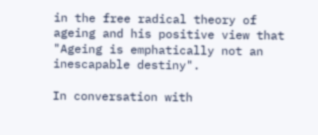in the free radical theory of ageing and his positive view that "Ageing is emphatically not an inescapable destiny".

In conversation with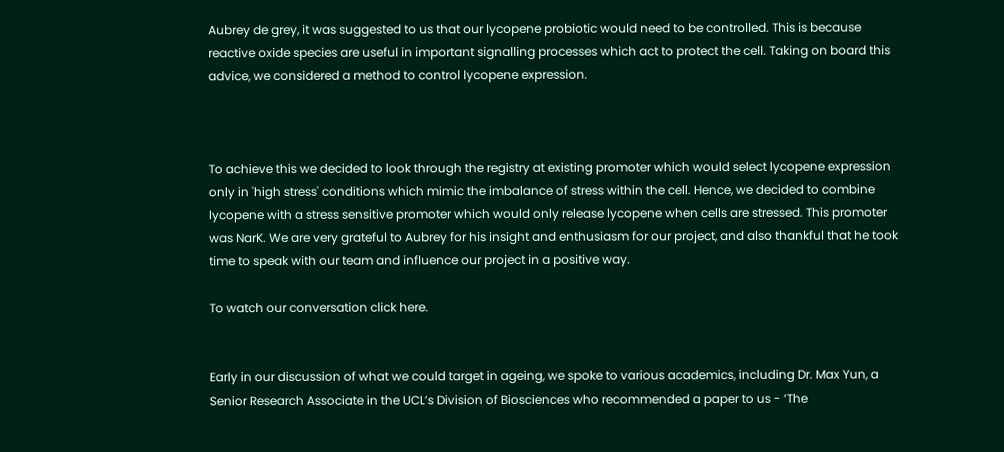Aubrey de grey, it was suggested to us that our lycopene probiotic would need to be controlled. This is because reactive oxide species are useful in important signalling processes which act to protect the cell. Taking on board this advice, we considered a method to control lycopene expression.



To achieve this we decided to look through the registry at existing promoter which would select lycopene expression only in 'high stress' conditions which mimic the imbalance of stress within the cell. Hence, we decided to combine lycopene with a stress sensitive promoter which would only release lycopene when cells are stressed. This promoter was NarK. We are very grateful to Aubrey for his insight and enthusiasm for our project, and also thankful that he took time to speak with our team and influence our project in a positive way.

To watch our conversation click here.


Early in our discussion of what we could target in ageing, we spoke to various academics, including Dr. Max Yun, a Senior Research Associate in the UCL’s Division of Biosciences who recommended a paper to us - ‘The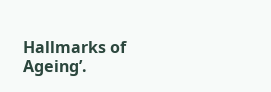Hallmarks of Ageing’.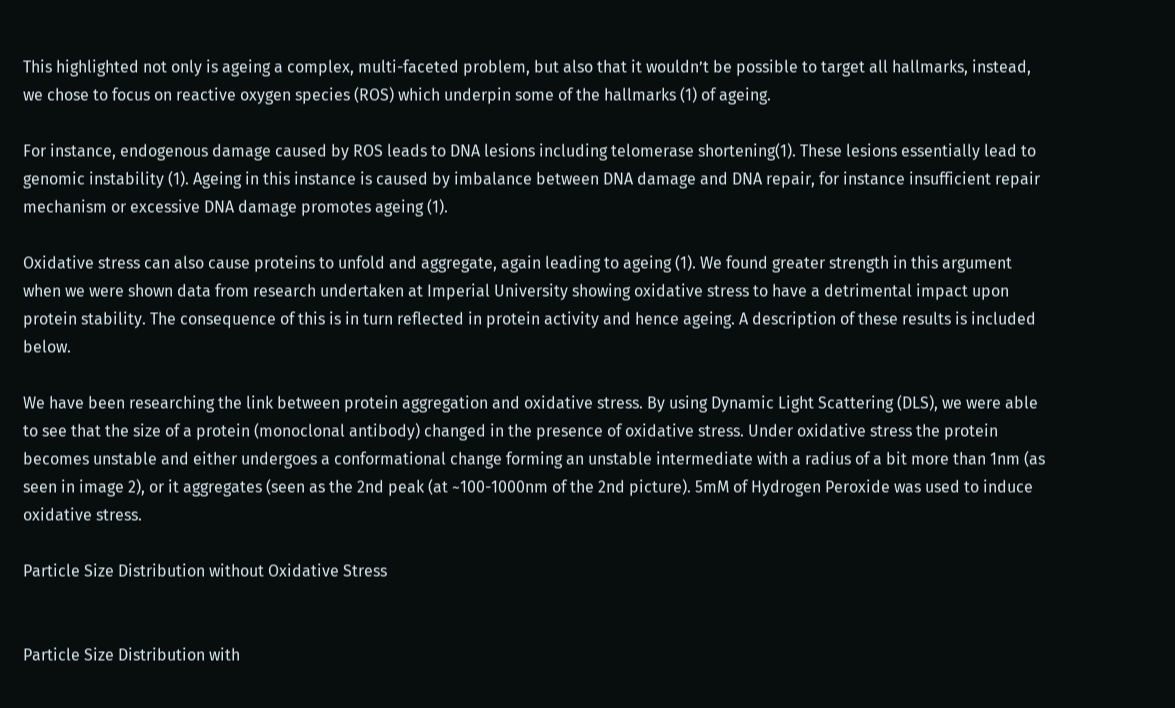This highlighted not only is ageing a complex, multi-faceted problem, but also that it wouldn’t be possible to target all hallmarks, instead, we chose to focus on reactive oxygen species (ROS) which underpin some of the hallmarks (1) of ageing.

For instance, endogenous damage caused by ROS leads to DNA lesions including telomerase shortening(1). These lesions essentially lead to genomic instability (1). Ageing in this instance is caused by imbalance between DNA damage and DNA repair, for instance insufficient repair mechanism or excessive DNA damage promotes ageing (1).

Oxidative stress can also cause proteins to unfold and aggregate, again leading to ageing (1). We found greater strength in this argument when we were shown data from research undertaken at Imperial University showing oxidative stress to have a detrimental impact upon protein stability. The consequence of this is in turn reflected in protein activity and hence ageing. A description of these results is included below.

We have been researching the link between protein aggregation and oxidative stress. By using Dynamic Light Scattering (DLS), we were able to see that the size of a protein (monoclonal antibody) changed in the presence of oxidative stress. Under oxidative stress the protein becomes unstable and either undergoes a conformational change forming an unstable intermediate with a radius of a bit more than 1nm (as seen in image 2), or it aggregates (seen as the 2nd peak (at ~100-1000nm of the 2nd picture). 5mM of Hydrogen Peroxide was used to induce oxidative stress.

Particle Size Distribution without Oxidative Stress


Particle Size Distribution with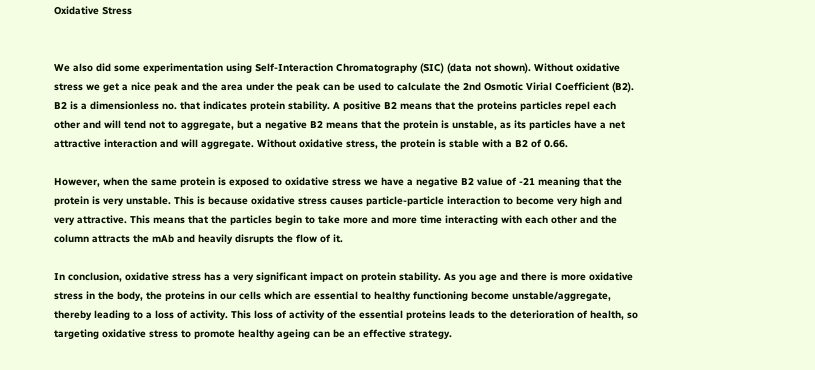Oxidative Stress


We also did some experimentation using Self-Interaction Chromatography (SIC) (data not shown). Without oxidative stress we get a nice peak and the area under the peak can be used to calculate the 2nd Osmotic Virial Coefficient (B2). B2 is a dimensionless no. that indicates protein stability. A positive B2 means that the proteins particles repel each other and will tend not to aggregate, but a negative B2 means that the protein is unstable, as its particles have a net attractive interaction and will aggregate. Without oxidative stress, the protein is stable with a B2 of 0.66.

However, when the same protein is exposed to oxidative stress we have a negative B2 value of -21 meaning that the protein is very unstable. This is because oxidative stress causes particle-particle interaction to become very high and very attractive. This means that the particles begin to take more and more time interacting with each other and the column attracts the mAb and heavily disrupts the flow of it.

In conclusion, oxidative stress has a very significant impact on protein stability. As you age and there is more oxidative stress in the body, the proteins in our cells which are essential to healthy functioning become unstable/aggregate, thereby leading to a loss of activity. This loss of activity of the essential proteins leads to the deterioration of health, so targeting oxidative stress to promote healthy ageing can be an effective strategy.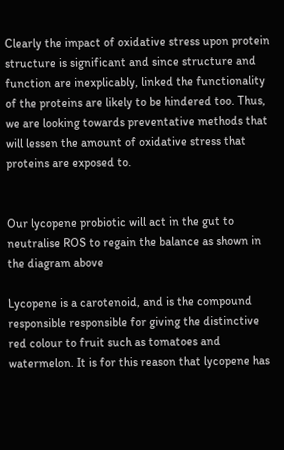Clearly the impact of oxidative stress upon protein structure is significant and since structure and function are inexplicably, linked the functionality of the proteins are likely to be hindered too. Thus, we are looking towards preventative methods that will lessen the amount of oxidative stress that proteins are exposed to.


Our lycopene probiotic will act in the gut to neutralise ROS to regain the balance as shown in the diagram above

Lycopene is a carotenoid, and is the compound responsible responsible for giving the distinctive red colour to fruit such as tomatoes and watermelon. It is for this reason that lycopene has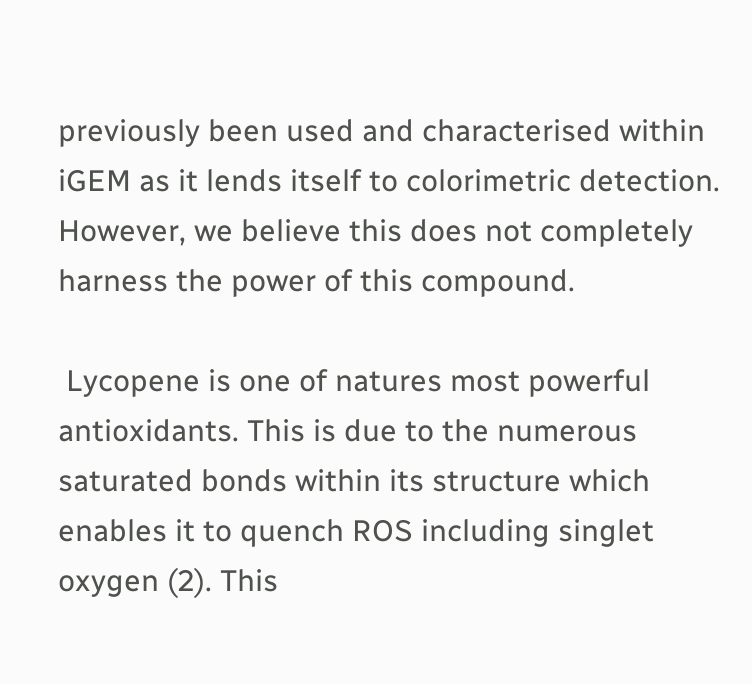previously been used and characterised within iGEM as it lends itself to colorimetric detection. However, we believe this does not completely harness the power of this compound.

 Lycopene is one of natures most powerful antioxidants. This is due to the numerous saturated bonds within its structure which enables it to quench ROS including singlet oxygen (2). This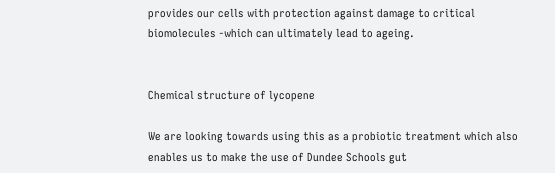provides our cells with protection against damage to critical biomolecules -which can ultimately lead to ageing.


Chemical structure of lycopene

We are looking towards using this as a probiotic treatment which also enables us to make the use of Dundee Schools gut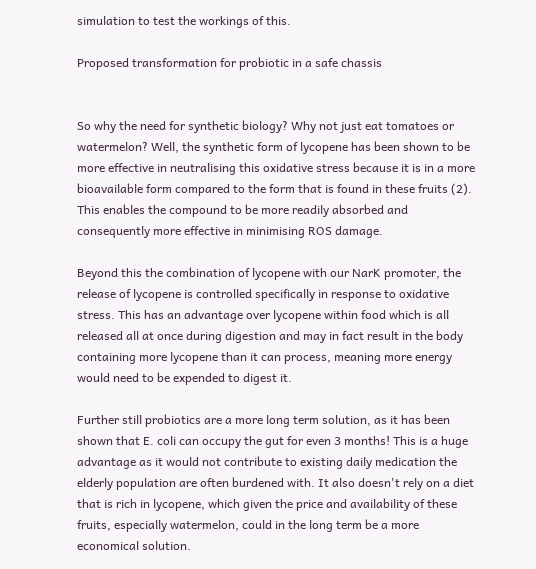simulation to test the workings of this.

Proposed transformation for probiotic in a safe chassis


So why the need for synthetic biology? Why not just eat tomatoes or watermelon? Well, the synthetic form of lycopene has been shown to be more effective in neutralising this oxidative stress because it is in a more bioavailable form compared to the form that is found in these fruits (2). This enables the compound to be more readily absorbed and consequently more effective in minimising ROS damage.

Beyond this the combination of lycopene with our NarK promoter, the release of lycopene is controlled specifically in response to oxidative stress. This has an advantage over lycopene within food which is all released all at once during digestion and may in fact result in the body containing more lycopene than it can process, meaning more energy would need to be expended to digest it.

Further still probiotics are a more long term solution, as it has been shown that E. coli can occupy the gut for even 3 months! This is a huge advantage as it would not contribute to existing daily medication the elderly population are often burdened with. It also doesn't rely on a diet that is rich in lycopene, which given the price and availability of these fruits, especially watermelon, could in the long term be a more economical solution.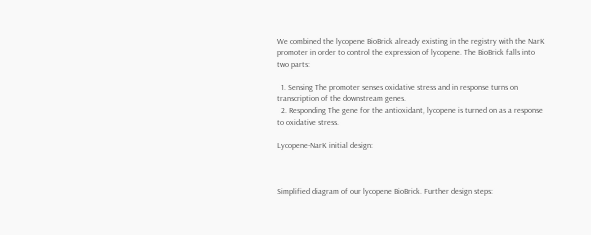We combined the lycopene BioBrick already existing in the registry with the NarK promoter in order to control the expression of lycopene. The BioBrick falls into two parts:

  1. Sensing The promoter senses oxidative stress and in response turns on transcription of the downstream genes.
  2. Responding The gene for the antioxidant, lycopene is turned on as a response to oxidative stress.

Lycopene-NarK initial design:



Simplified diagram of our lycopene BioBrick. Further design steps: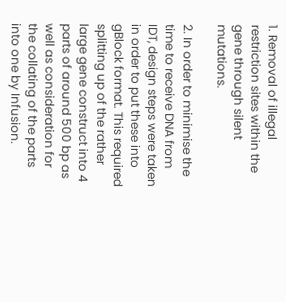1. Removal of illegal restriction sites within the gene through silent mutations.

2. In order to minimise the time to receive DNA from IDT, design steps were taken in order to put these into gBlock format. This required splitting up of the rather large gene construct into 4 parts of around 500 bp as well as consideration for the collating of the parts into one by Infusion.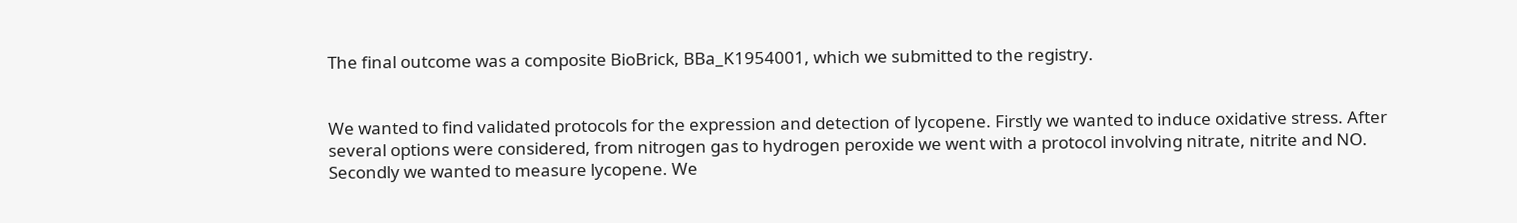The final outcome was a composite BioBrick, BBa_K1954001, which we submitted to the registry.


We wanted to find validated protocols for the expression and detection of lycopene. Firstly we wanted to induce oxidative stress. After several options were considered, from nitrogen gas to hydrogen peroxide we went with a protocol involving nitrate, nitrite and NO. Secondly we wanted to measure lycopene. We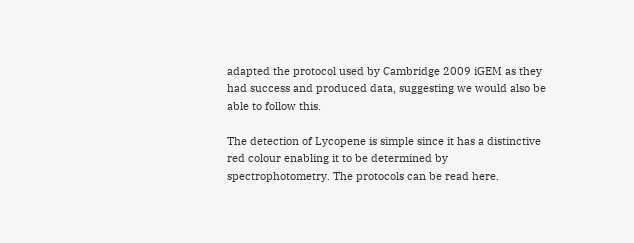adapted the protocol used by Cambridge 2009 iGEM as they had success and produced data, suggesting we would also be able to follow this.

The detection of Lycopene is simple since it has a distinctive red colour enabling it to be determined by spectrophotometry. The protocols can be read here.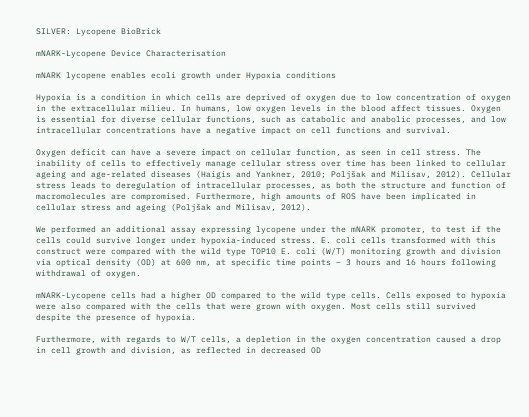SILVER: Lycopene BioBrick

mNARK-Lycopene Device Characterisation

mNARK lycopene enables ecoli growth under Hypoxia conditions

Hypoxia is a condition in which cells are deprived of oxygen due to low concentration of oxygen in the extracellular milieu. In humans, low oxygen levels in the blood affect tissues. Oxygen is essential for diverse cellular functions, such as catabolic and anabolic processes, and low intracellular concentrations have a negative impact on cell functions and survival.

Oxygen deficit can have a severe impact on cellular function, as seen in cell stress. The inability of cells to effectively manage cellular stress over time has been linked to cellular ageing and age-related diseases (Haigis and Yankner, 2010; Poljšak and Milisav, 2012). Cellular stress leads to deregulation of intracellular processes, as both the structure and function of macromolecules are compromised. Furthermore, high amounts of ROS have been implicated in cellular stress and ageing (Poljšak and Milisav, 2012).

We performed an additional assay expressing lycopene under the mNARK promoter, to test if the cells could survive longer under hypoxia-induced stress. E. coli cells transformed with this construct were compared with the wild type TOP10 E. coli (W/T) monitoring growth and division via optical density (OD) at 600 nm, at specific time points – 3 hours and 16 hours following withdrawal of oxygen.

mNARK-Lycopene cells had a higher OD compared to the wild type cells. Cells exposed to hypoxia were also compared with the cells that were grown with oxygen. Most cells still survived despite the presence of hypoxia.

Furthermore, with regards to W/T cells, a depletion in the oxygen concentration caused a drop in cell growth and division, as reflected in decreased OD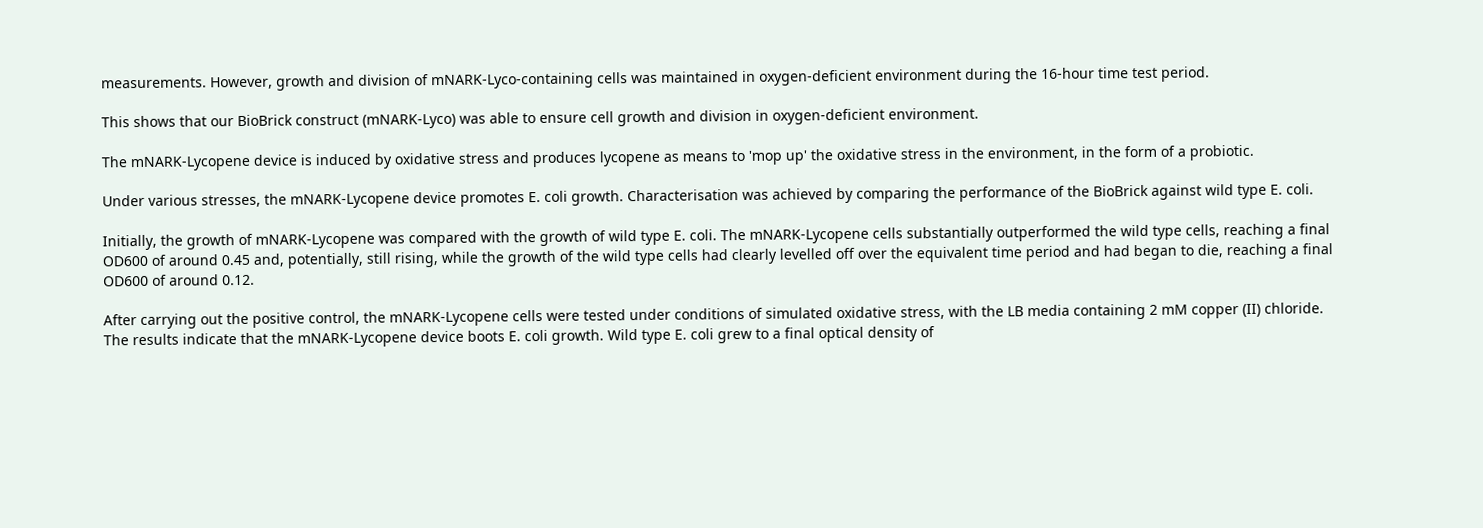measurements. However, growth and division of mNARK-Lyco-containing cells was maintained in oxygen-deficient environment during the 16-hour time test period.

This shows that our BioBrick construct (mNARK-Lyco) was able to ensure cell growth and division in oxygen-deficient environment.

The mNARK-Lycopene device is induced by oxidative stress and produces lycopene as means to 'mop up' the oxidative stress in the environment, in the form of a probiotic.

Under various stresses, the mNARK-Lycopene device promotes E. coli growth. Characterisation was achieved by comparing the performance of the BioBrick against wild type E. coli.

Initially, the growth of mNARK-Lycopene was compared with the growth of wild type E. coli. The mNARK-Lycopene cells substantially outperformed the wild type cells, reaching a final OD600 of around 0.45 and, potentially, still rising, while the growth of the wild type cells had clearly levelled off over the equivalent time period and had began to die, reaching a final OD600 of around 0.12.

After carrying out the positive control, the mNARK-Lycopene cells were tested under conditions of simulated oxidative stress, with the LB media containing 2 mM copper (II) chloride. The results indicate that the mNARK-Lycopene device boots E. coli growth. Wild type E. coli grew to a final optical density of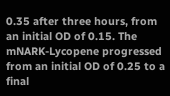0.35 after three hours, from an initial OD of 0.15. The mNARK-Lycopene progressed from an initial OD of 0.25 to a final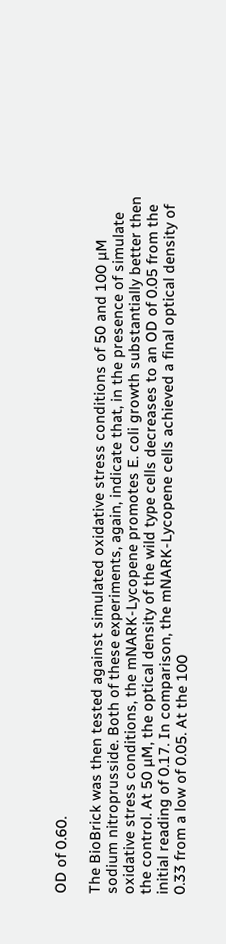OD of 0.60.

The BioBrick was then tested against simulated oxidative stress conditions of 50 and 100 µM sodium nitroprusside. Both of these experiments, again, indicate that, in the presence of simulate oxidative stress conditions, the mNARK-Lycopene promotes E. coli growth substantially better then the control. At 50 µM, the optical density of the wild type cells decreases to an OD of 0.05 from the initial reading of 0.17. In comparison, the mNARK-Lycopene cells achieved a final optical density of 0.33 from a low of 0.05. At the 100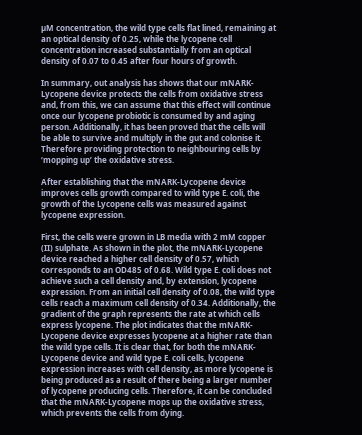µM concentration, the wild type cells flat lined, remaining at an optical density of 0.25, while the lycopene cell concentration increased substantially from an optical density of 0.07 to 0.45 after four hours of growth.

In summary, out analysis has shows that our mNARK-Lycopene device protects the cells from oxidative stress and, from this, we can assume that this effect will continue once our lycopene probiotic is consumed by and aging person. Additionally, it has been proved that the cells will be able to survive and multiply in the gut and colonise it. Therefore providing protection to neighbouring cells by ‘mopping up’ the oxidative stress.

After establishing that the mNARK-Lycopene device improves cells growth compared to wild type E. coli, the growth of the Lycopene cells was measured against lycopene expression.

First, the cells were grown in LB media with 2 mM copper (II) sulphate. As shown in the plot, the mNARK-Lycopene device reached a higher cell density of 0.57, which corresponds to an OD485 of 0.68. Wild type E. coli does not achieve such a cell density and, by extension, lycopene expression. From an initial cell density of 0.08, the wild type cells reach a maximum cell density of 0.34. Additionally, the gradient of the graph represents the rate at which cells express lycopene. The plot indicates that the mNARK-Lycopene device expresses lycopene at a higher rate than the wild type cells. It is clear that, for both the mNARK-Lycopene device and wild type E. coli cells, lycopene expression increases with cell density, as more lycopene is being produced as a result of there being a larger number of lycopene producing cells. Therefore, it can be concluded that the mNARK-Lycopene mops up the oxidative stress, which prevents the cells from dying.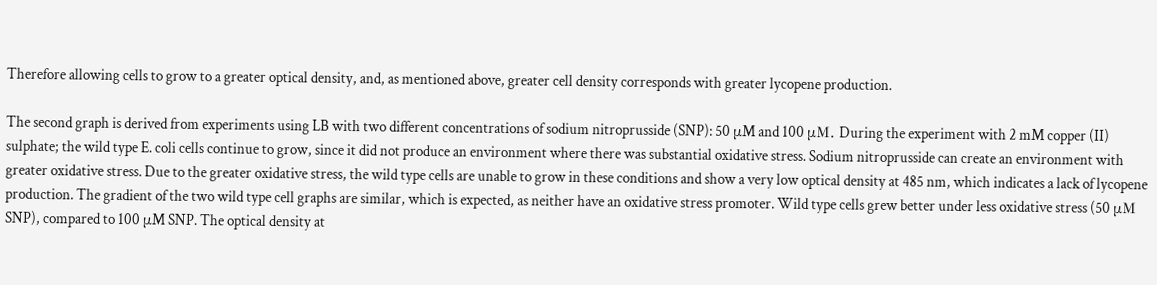Therefore allowing cells to grow to a greater optical density, and, as mentioned above, greater cell density corresponds with greater lycopene production.

The second graph is derived from experiments using LB with two different concentrations of sodium nitroprusside (SNP): 50 μM and 100 μM. During the experiment with 2 mM copper (II) sulphate; the wild type E. coli cells continue to grow, since it did not produce an environment where there was substantial oxidative stress. Sodium nitroprusside can create an environment with greater oxidative stress. Due to the greater oxidative stress, the wild type cells are unable to grow in these conditions and show a very low optical density at 485 nm, which indicates a lack of lycopene production. The gradient of the two wild type cell graphs are similar, which is expected, as neither have an oxidative stress promoter. Wild type cells grew better under less oxidative stress (50 μM SNP), compared to 100 μM SNP. The optical density at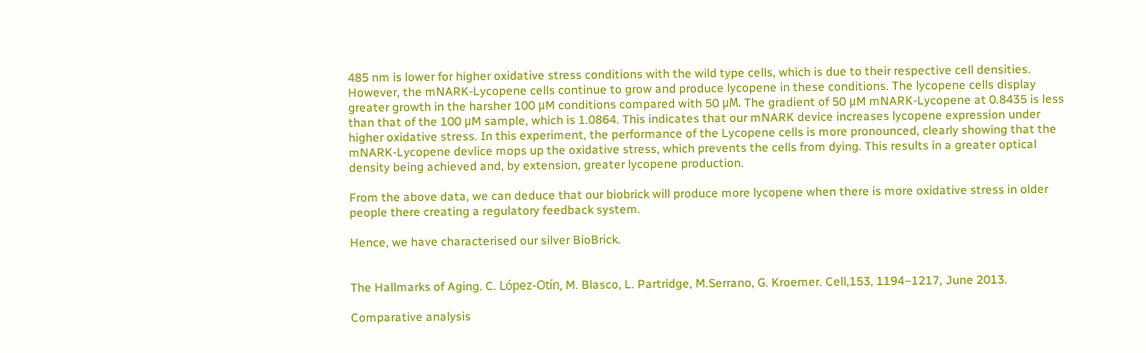485 nm is lower for higher oxidative stress conditions with the wild type cells, which is due to their respective cell densities. However, the mNARK-Lycopene cells continue to grow and produce lycopene in these conditions. The lycopene cells display greater growth in the harsher 100 μM conditions compared with 50 μM. The gradient of 50 μM mNARK-Lycopene at 0.8435 is less than that of the 100 μM sample, which is 1.0864. This indicates that our mNARK device increases lycopene expression under higher oxidative stress. In this experiment, the performance of the Lycopene cells is more pronounced, clearly showing that the mNARK-Lycopene devlice mops up the oxidative stress, which prevents the cells from dying. This results in a greater optical density being achieved and, by extension, greater lycopene production.

From the above data, we can deduce that our biobrick will produce more lycopene when there is more oxidative stress in older people there creating a regulatory feedback system.

Hence, we have characterised our silver BioBrick.


The Hallmarks of Aging. C. López-Otín, M. Blasco, L. Partridge, M.Serrano, G. Kroemer. Cell,153, 1194–1217, June 2013.

Comparative analysis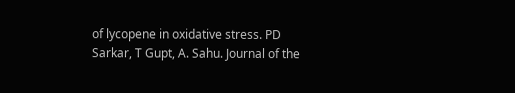of lycopene in oxidative stress. PD Sarkar, T Gupt, A. Sahu. Journal of the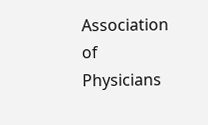Association of Physicians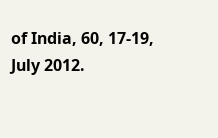of India, 60, 17-19, July 2012.